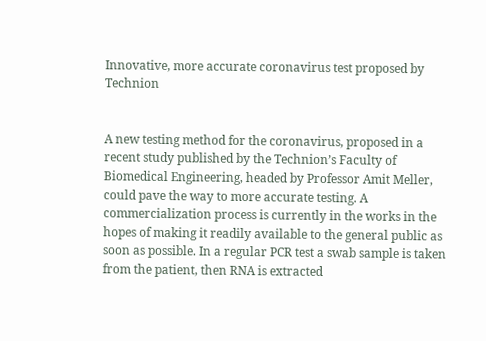Innovative, more accurate coronavirus test proposed by Technion


A new testing method for the coronavirus, proposed in a recent study published by the Technion’s Faculty of Biomedical Engineering, headed by Professor Amit Meller, could pave the way to more accurate testing. A commercialization process is currently in the works in the hopes of making it readily available to the general public as soon as possible. In a regular PCR test a swab sample is taken from the patient, then RNA is extracted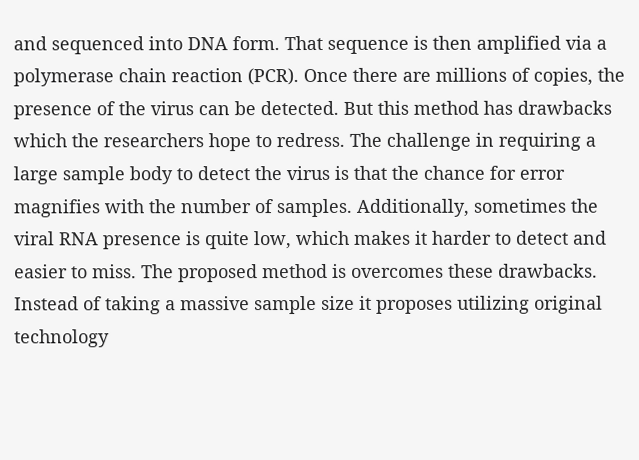and sequenced into DNA form. That sequence is then amplified via a polymerase chain reaction (PCR). Once there are millions of copies, the presence of the virus can be detected. But this method has drawbacks which the researchers hope to redress. The challenge in requiring a large sample body to detect the virus is that the chance for error magnifies with the number of samples. Additionally, sometimes the viral RNA presence is quite low, which makes it harder to detect and easier to miss. The proposed method is overcomes these drawbacks. Instead of taking a massive sample size it proposes utilizing original technology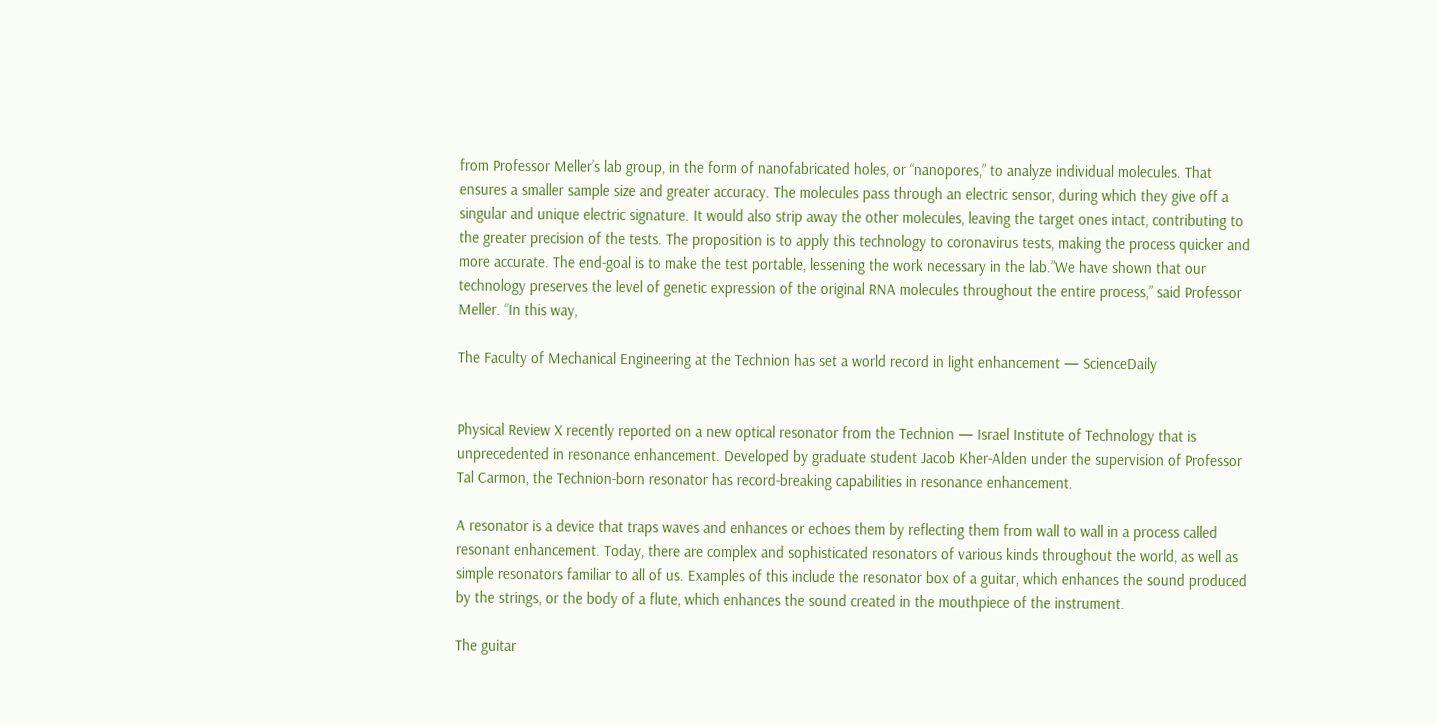from Professor Meller’s lab group, in the form of nanofabricated holes, or “nanopores,” to analyze individual molecules. That ensures a smaller sample size and greater accuracy. The molecules pass through an electric sensor, during which they give off a singular and unique electric signature. It would also strip away the other molecules, leaving the target ones intact, contributing to the greater precision of the tests. The proposition is to apply this technology to coronavirus tests, making the process quicker and more accurate. The end-goal is to make the test portable, lessening the work necessary in the lab.”We have shown that our technology preserves the level of genetic expression of the original RNA molecules throughout the entire process,” said Professor Meller. “In this way,

The Faculty of Mechanical Engineering at the Technion has set a world record in light enhancement — ScienceDaily


Physical Review X recently reported on a new optical resonator from the Technion — Israel Institute of Technology that is unprecedented in resonance enhancement. Developed by graduate student Jacob Kher-Alden under the supervision of Professor Tal Carmon, the Technion-born resonator has record-breaking capabilities in resonance enhancement.

A resonator is a device that traps waves and enhances or echoes them by reflecting them from wall to wall in a process called resonant enhancement. Today, there are complex and sophisticated resonators of various kinds throughout the world, as well as simple resonators familiar to all of us. Examples of this include the resonator box of a guitar, which enhances the sound produced by the strings, or the body of a flute, which enhances the sound created in the mouthpiece of the instrument.

The guitar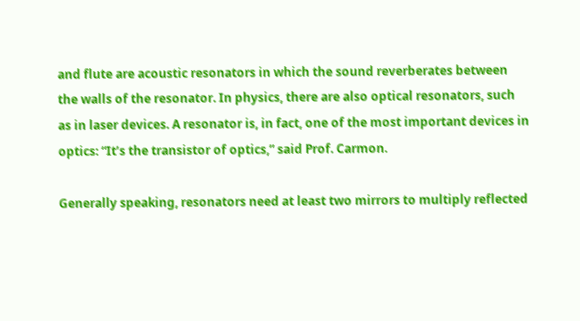and flute are acoustic resonators in which the sound reverberates between the walls of the resonator. In physics, there are also optical resonators, such as in laser devices. A resonator is, in fact, one of the most important devices in optics: “It’s the transistor of optics,” said Prof. Carmon.

Generally speaking, resonators need at least two mirrors to multiply reflected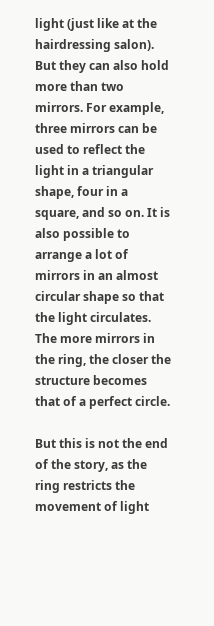light (just like at the hairdressing salon). But they can also hold more than two mirrors. For example, three mirrors can be used to reflect the light in a triangular shape, four in a square, and so on. It is also possible to arrange a lot of mirrors in an almost circular shape so that the light circulates. The more mirrors in the ring, the closer the structure becomes that of a perfect circle.

But this is not the end of the story, as the ring restricts the movement of light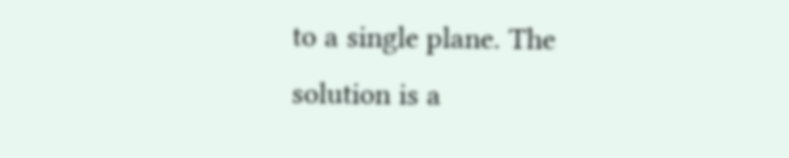to a single plane. The solution is a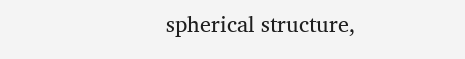spherical structure,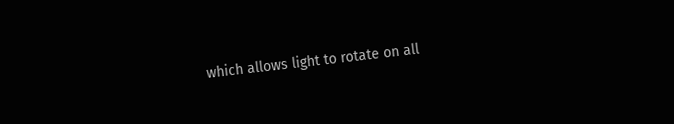which allows light to rotate on all